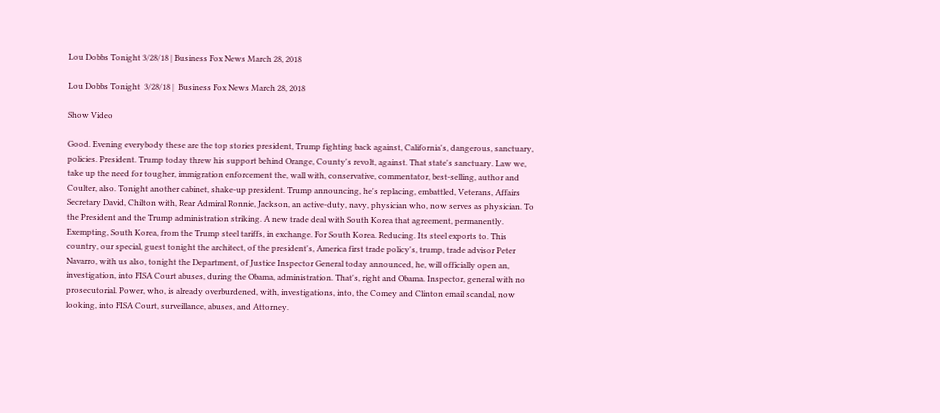Lou Dobbs Tonight 3/28/18 | Business Fox News March 28, 2018

Lou Dobbs Tonight  3/28/18 |  Business Fox News March 28, 2018

Show Video

Good. Evening everybody these are the top stories president, Trump fighting back against, California's, dangerous, sanctuary, policies. President. Trump today threw his support behind Orange, County's revolt, against. That state's sanctuary. Law we, take up the need for tougher, immigration enforcement the, wall with, conservative, commentator, best-selling, author and Coulter, also. Tonight another cabinet, shake-up president. Trump announcing, he's replacing, embattled, Veterans, Affairs Secretary David, Chilton with, Rear Admiral Ronnie, Jackson, an active-duty, navy, physician who, now serves as physician. To the President and the Trump administration striking. A new trade deal with South Korea that agreement, permanently. Exempting, South Korea, from the Trump steel tariffs, in exchange. For South Korea. Reducing. Its steel exports to. This country, our special, guest tonight the architect, of the president's, America first trade policy's, trump, trade advisor Peter Navarro, with us also, tonight the Department, of Justice Inspector General today announced, he, will officially open an, investigation, into FISA Court abuses, during the Obama, administration. That's, right and Obama. Inspector, general with no prosecutorial. Power, who, is already overburdened, with, investigations, into, the Comey and Clinton email scandal, now looking, into FISA Court, surveillance, abuses, and Attorney.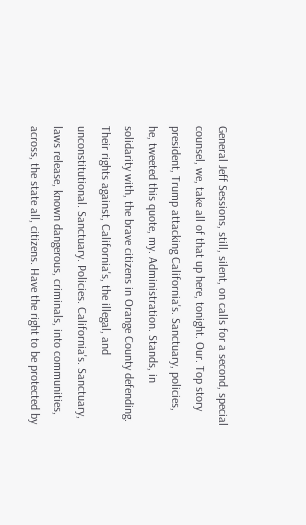General Jeff Sessions, still, silent, on calls for a second, special counsel, we, take all of that up here, tonight. Our. Top story president, Trump attacking California's. Sanctuary, policies, he, tweeted this quote, my. Administration. Stands, in solidarity with, the brave citizens in Orange County defending. Their rights against, California's, the illegal, and unconstitutional. Sanctuary. Policies. California's. Sanctuary, laws release, known dangerous, criminals, into communities, across, the state all, citizens. Have the right to be protected by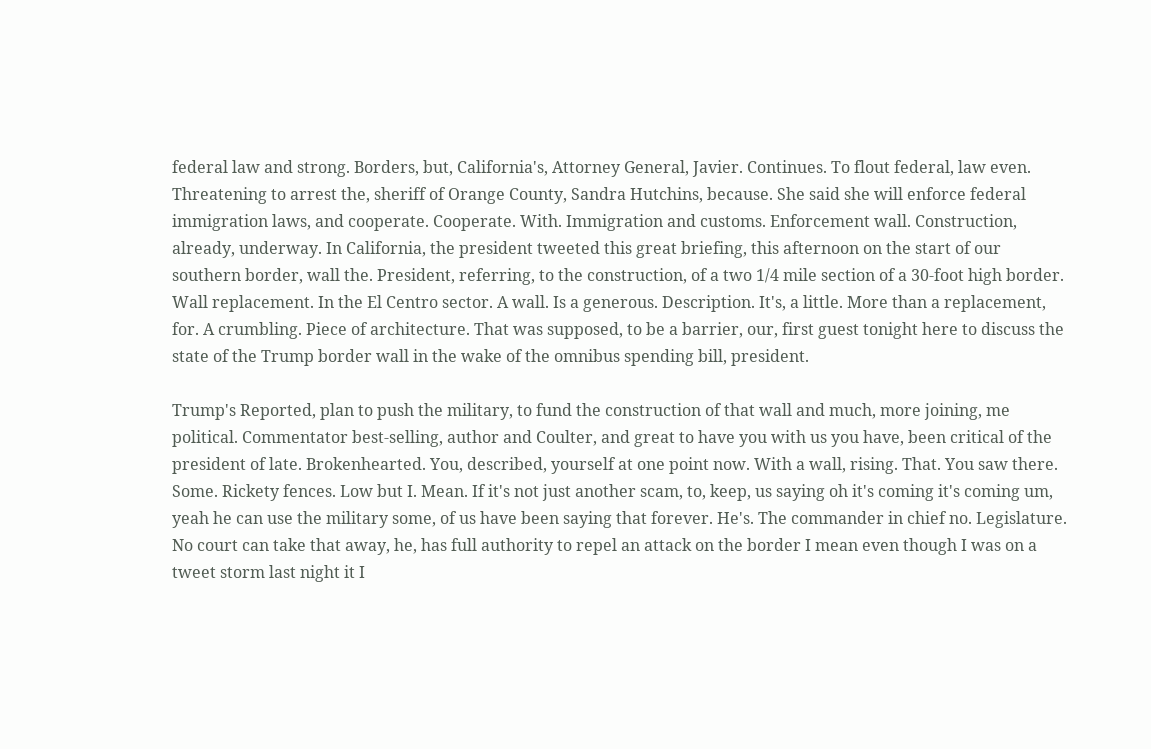federal law and strong. Borders, but, California's, Attorney General, Javier. Continues. To flout federal, law even. Threatening to arrest the, sheriff of Orange County, Sandra Hutchins, because. She said she will enforce federal immigration laws, and cooperate. Cooperate. With. Immigration and customs. Enforcement wall. Construction, already, underway. In California, the president tweeted this great briefing, this afternoon on the start of our southern border, wall the. President, referring, to the construction, of a two 1/4 mile section of a 30-foot high border. Wall replacement. In the El Centro sector. A wall. Is a generous. Description. It's, a little. More than a replacement, for. A crumbling. Piece of architecture. That was supposed, to be a barrier, our, first guest tonight here to discuss the state of the Trump border wall in the wake of the omnibus spending bill, president.

Trump's Reported, plan to push the military, to fund the construction of that wall and much, more joining, me political. Commentator best-selling, author and Coulter, and great to have you with us you have, been critical of the president of late. Brokenhearted. You, described, yourself at one point now. With a wall, rising. That. You saw there. Some. Rickety fences. Low but I. Mean. If it's not just another scam, to, keep, us saying oh it's coming it's coming um, yeah he can use the military some, of us have been saying that forever. He's. The commander in chief no. Legislature. No court can take that away, he, has full authority to repel an attack on the border I mean even though I was on a tweet storm last night it I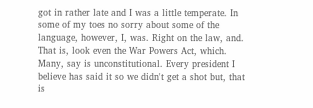got in rather late and I was a little temperate. In some of my toes no sorry about some of the language, however, I, was. Right on the law, and. That is, look even the War Powers Act, which. Many, say is unconstitutional. Every president I believe has said it so we didn't get a shot but, that is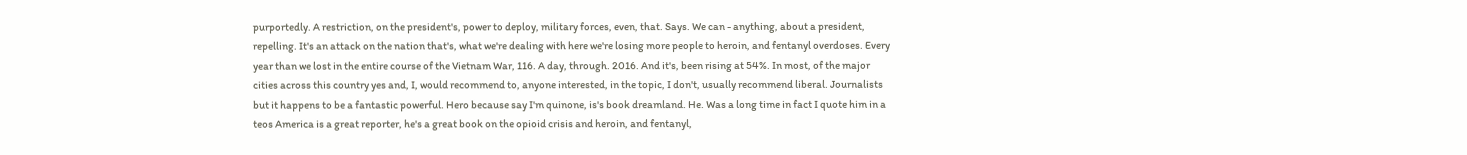purportedly. A restriction, on the president's, power to deploy, military forces, even, that. Says. We can - anything, about a president, repelling. It's an attack on the nation that's, what we're dealing with here we're losing more people to heroin, and fentanyl overdoses. Every year than we lost in the entire course of the Vietnam War, 116. A day, through. 2016. And it's, been rising at 54%. In most, of the major cities across this country yes and, I, would recommend to, anyone interested, in the topic, I don't, usually recommend liberal. Journalists but it happens to be a fantastic powerful. Hero because say I'm quinone, is's book dreamland. He. Was a long time in fact I quote him in a teos America is a great reporter, he's a great book on the opioid crisis and heroin, and fentanyl,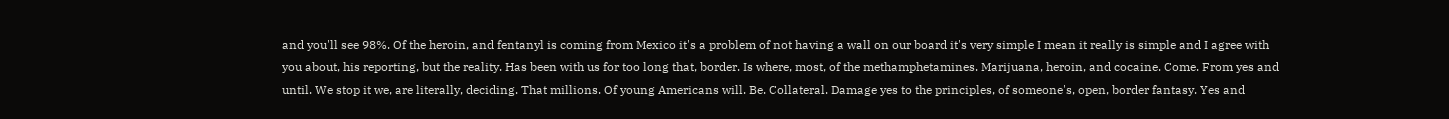and you'll see 98%. Of the heroin, and fentanyl is coming from Mexico it's a problem of not having a wall on our board it's very simple I mean it really is simple and I agree with you about, his reporting, but the reality. Has been with us for too long that, border. Is where, most, of the methamphetamines. Marijuana, heroin, and cocaine. Come. From yes and until. We stop it we, are literally, deciding. That millions. Of young Americans will. Be. Collateral. Damage yes to the principles, of someone's, open, border fantasy. Yes and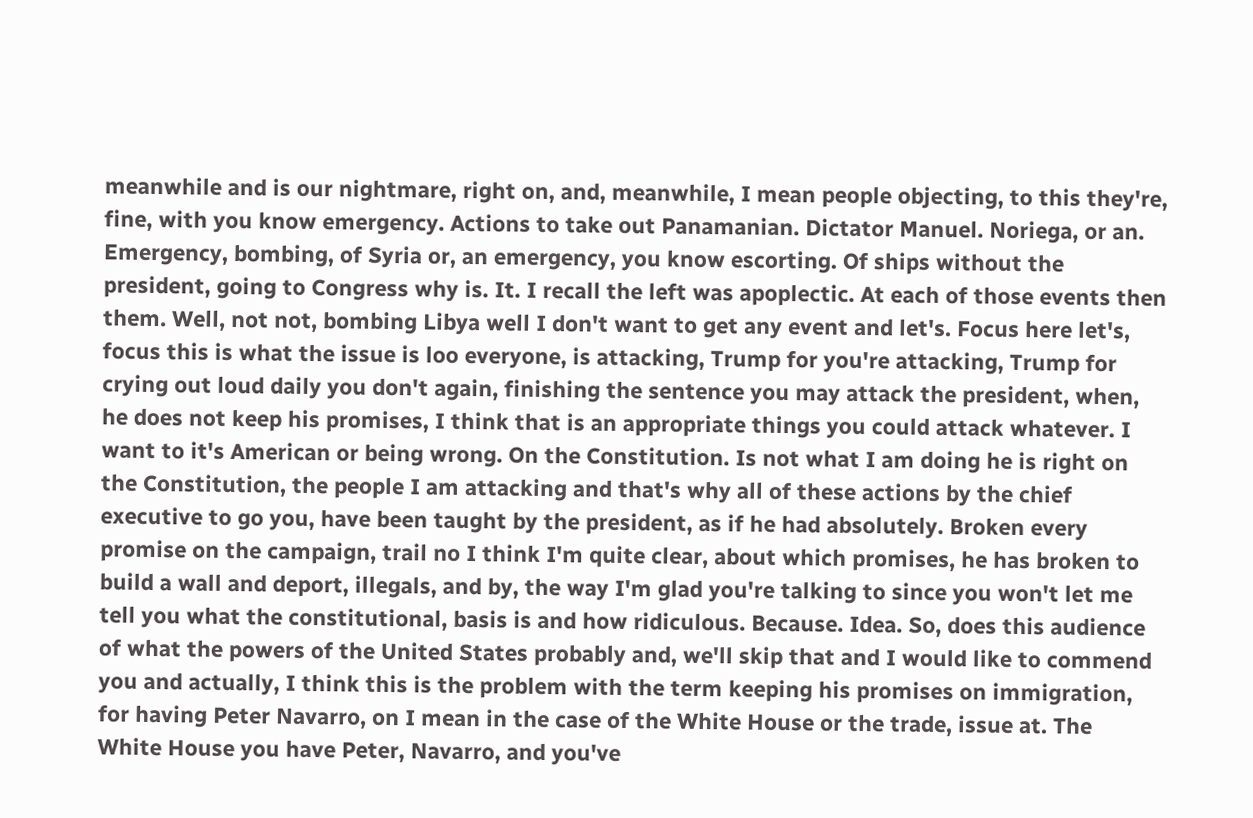meanwhile and is our nightmare, right on, and, meanwhile, I mean people objecting, to this they're, fine, with you know emergency. Actions to take out Panamanian. Dictator Manuel. Noriega, or an. Emergency, bombing, of Syria or, an emergency, you know escorting. Of ships without the president, going to Congress why is. It. I recall the left was apoplectic. At each of those events then them. Well, not not, bombing Libya well I don't want to get any event and let's. Focus here let's, focus this is what the issue is loo everyone, is attacking, Trump for you're attacking, Trump for crying out loud daily you don't again, finishing the sentence you may attack the president, when, he does not keep his promises, I think that is an appropriate things you could attack whatever. I want to it's American or being wrong. On the Constitution. Is not what I am doing he is right on the Constitution, the people I am attacking and that's why all of these actions by the chief executive to go you, have been taught by the president, as if he had absolutely. Broken every promise on the campaign, trail no I think I'm quite clear, about which promises, he has broken to build a wall and deport, illegals, and by, the way I'm glad you're talking to since you won't let me tell you what the constitutional, basis is and how ridiculous. Because. Idea. So, does this audience of what the powers of the United States probably and, we'll skip that and I would like to commend you and actually, I think this is the problem with the term keeping his promises on immigration, for having Peter Navarro, on I mean in the case of the White House or the trade, issue at. The White House you have Peter, Navarro, and you've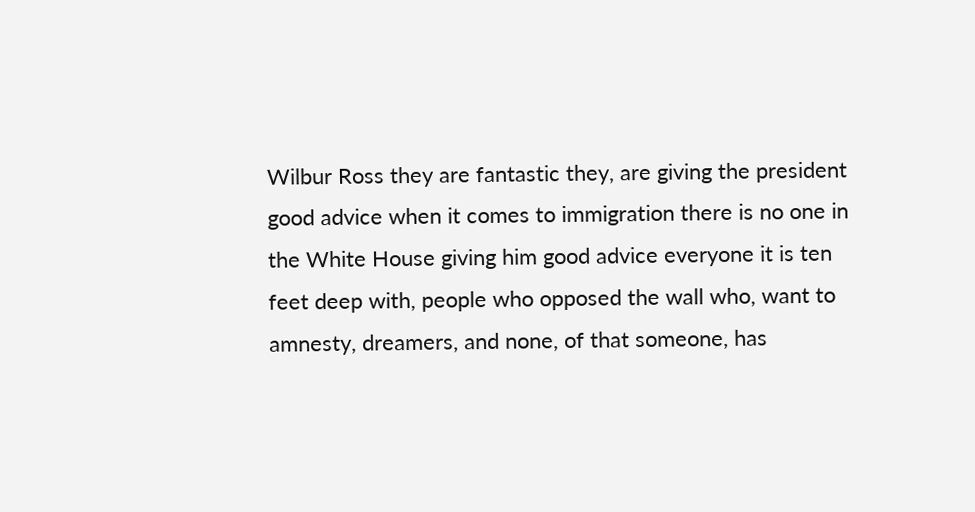Wilbur Ross they are fantastic they, are giving the president good advice when it comes to immigration there is no one in the White House giving him good advice everyone it is ten feet deep with, people who opposed the wall who, want to amnesty, dreamers, and none, of that someone, has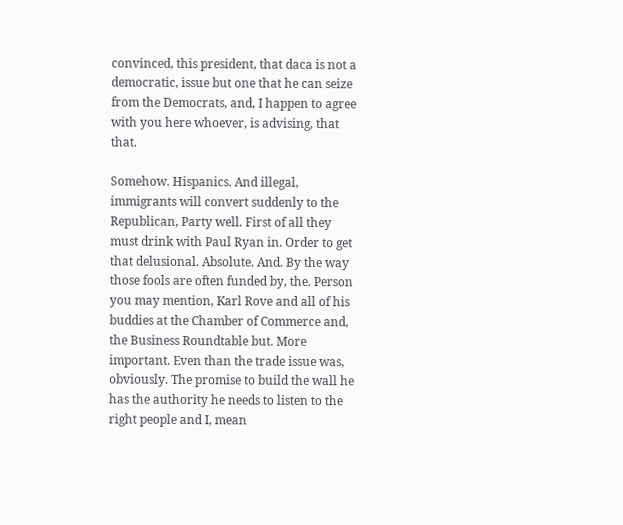convinced, this president, that daca is not a democratic, issue but one that he can seize from the Democrats, and, I happen to agree with you here whoever, is advising, that that.

Somehow. Hispanics. And illegal, immigrants will convert suddenly to the Republican, Party well. First of all they must drink with Paul Ryan in. Order to get that delusional. Absolute. And. By the way those fools are often funded by, the. Person you may mention, Karl Rove and all of his buddies at the Chamber of Commerce and, the Business Roundtable but. More important. Even than the trade issue was, obviously. The promise to build the wall he has the authority he needs to listen to the right people and I, mean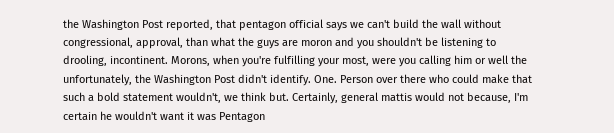the Washington Post reported, that pentagon official says we can't build the wall without congressional, approval, than what the guys are moron and you shouldn't be listening to drooling, incontinent. Morons, when you're fulfilling your most, were you calling him or well the unfortunately, the Washington Post didn't identify. One. Person over there who could make that such a bold statement wouldn't, we think but. Certainly, general mattis would not because, I'm certain he wouldn't want it was Pentagon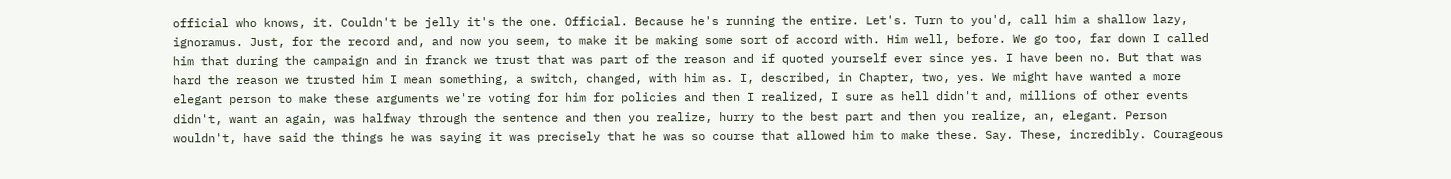official who knows, it. Couldn't be jelly it's the one. Official. Because he's running the entire. Let's. Turn to you'd, call him a shallow lazy, ignoramus. Just, for the record and, and now you seem, to make it be making some sort of accord with. Him well, before. We go too, far down I called him that during the campaign and in franck we trust that was part of the reason and if quoted yourself ever since yes. I have been no. But that was hard the reason we trusted him I mean something, a switch, changed, with him as. I, described, in Chapter, two, yes. We might have wanted a more elegant person to make these arguments we're voting for him for policies and then I realized, I sure as hell didn't and, millions of other events didn't, want an again, was halfway through the sentence and then you realize, hurry to the best part and then you realize, an, elegant. Person wouldn't, have said the things he was saying it was precisely that he was so course that allowed him to make these. Say. These, incredibly. Courageous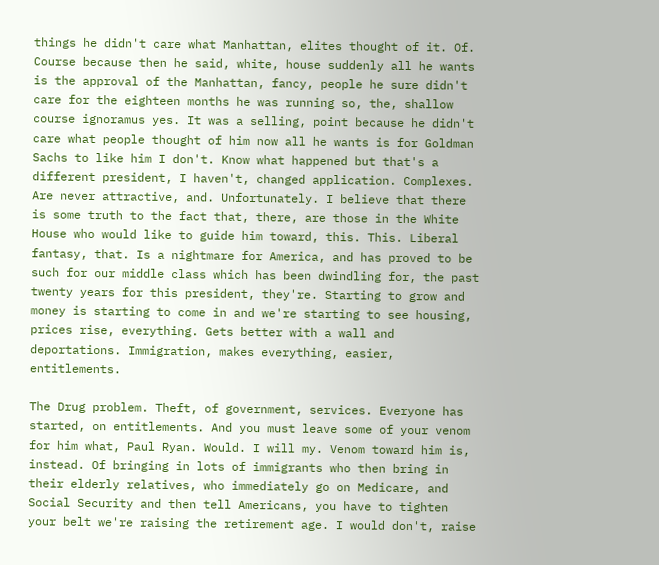things he didn't care what Manhattan, elites thought of it. Of. Course because then he said, white, house suddenly all he wants is the approval of the Manhattan, fancy, people he sure didn't care for the eighteen months he was running so, the, shallow course ignoramus yes. It was a selling, point because he didn't care what people thought of him now all he wants is for Goldman Sachs to like him I don't. Know what happened but that's a different president, I haven't, changed application. Complexes. Are never attractive, and. Unfortunately. I believe that there is some truth to the fact that, there, are those in the White House who would like to guide him toward, this. This. Liberal fantasy, that. Is a nightmare for America, and has proved to be such for our middle class which has been dwindling for, the past twenty years for this president, they're. Starting to grow and money is starting to come in and we're starting to see housing, prices rise, everything. Gets better with a wall and deportations. Immigration, makes everything, easier, entitlements.

The Drug problem. Theft, of government, services. Everyone has started, on entitlements. And you must leave some of your venom for him what, Paul Ryan. Would. I will my. Venom toward him is, instead. Of bringing in lots of immigrants who then bring in their elderly relatives, who immediately go on Medicare, and Social Security and then tell Americans, you have to tighten your belt we're raising the retirement age. I would don't, raise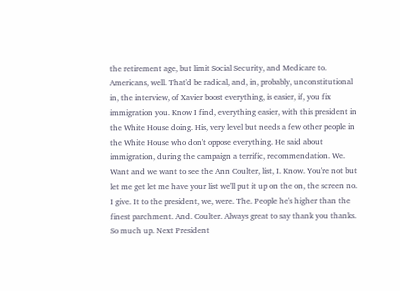the retirement age, but limit Social Security, and Medicare to. Americans, well. That'd be radical, and, in, probably, unconstitutional in, the interview, of Xavier boost everything, is easier, if, you fix immigration you. Know I find, everything easier, with this president in the White House doing. His, very level but needs a few other people in the White House who don't oppose everything. He said about immigration, during the campaign a terrific, recommendation. We. Want and we want to see the Ann Coulter, list, I. Know. You're not but let me get let me have your list we'll put it up on the on, the screen no. I give. It to the president, we, were. The. People he's higher than the finest parchment. And. Coulter. Always great to say thank you thanks. So much up. Next President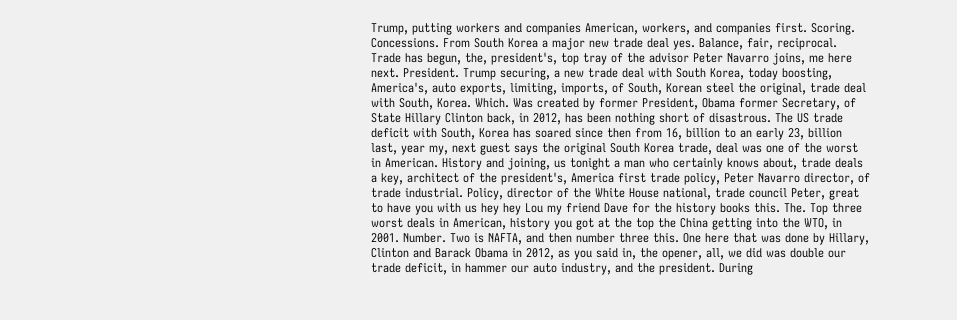Trump, putting workers and companies American, workers, and companies first. Scoring. Concessions. From South Korea a major new trade deal yes. Balance, fair, reciprocal. Trade has begun, the, president's, top tray of the advisor Peter Navarro joins, me here next. President. Trump securing, a new trade deal with South Korea, today boosting, America's, auto exports, limiting, imports, of South, Korean steel the original, trade deal with South, Korea. Which. Was created by former President, Obama former Secretary, of State Hillary Clinton back, in 2012, has been nothing short of disastrous. The US trade deficit with South, Korea has soared since then from 16, billion to an early 23, billion last, year my, next guest says the original South Korea trade, deal was one of the worst in American. History and joining, us tonight a man who certainly knows about, trade deals a key, architect of the president's, America first trade policy, Peter Navarro director, of trade industrial. Policy, director of the White House national, trade council Peter, great to have you with us hey hey Lou my friend Dave for the history books this. The. Top three worst deals in American, history you got at the top the China getting into the WTO, in 2001. Number. Two is NAFTA, and then number three this. One here that was done by Hillary, Clinton and Barack Obama in 2012, as you said in, the opener, all, we did was double our trade deficit, in hammer our auto industry, and the president. During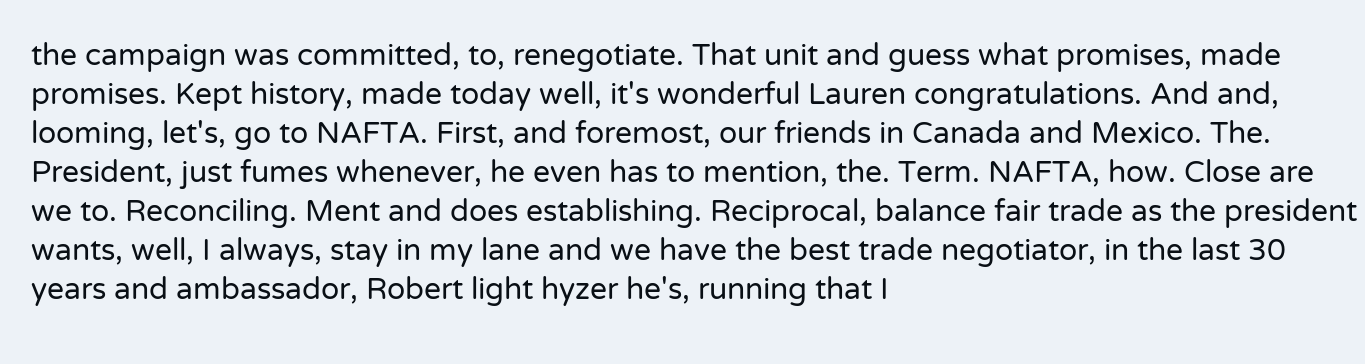the campaign was committed, to, renegotiate. That unit and guess what promises, made promises. Kept history, made today well, it's wonderful Lauren congratulations. And and, looming, let's, go to NAFTA. First, and foremost, our friends in Canada and Mexico. The. President, just fumes whenever, he even has to mention, the. Term. NAFTA, how. Close are we to. Reconciling. Ment and does establishing. Reciprocal, balance fair trade as the president wants, well, I always, stay in my lane and we have the best trade negotiator, in the last 30 years and ambassador, Robert light hyzer he's, running that I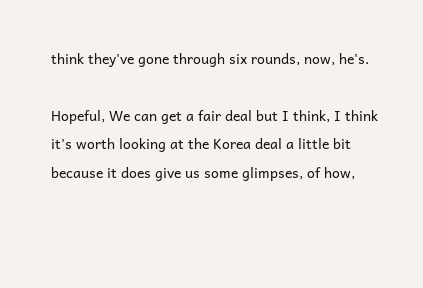think they've gone through six rounds, now, he's.

Hopeful, We can get a fair deal but I think, I think it's worth looking at the Korea deal a little bit because it does give us some glimpses, of how,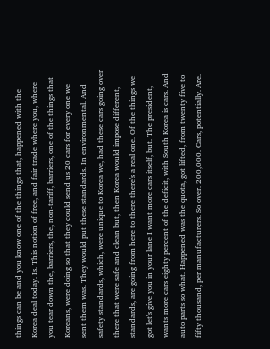things can be and you know one of the things that, happened with the Korea deal today. Is. This notion of free, and fair trade where you, where you tear down the, barriers, the, non-tariff, barriers, one of the things that Koreans, were doing so that they could send us 20 cars for every one we sent them was. They would put these standards. In environmental. And safety standards, which, were unique to Korea we, had these cars going over there that were safe and clean but, then Korea would impose different, standards, are going from here to there there's a real one. Of the things we got let's give you in your lane I want more cars itself, but. The president, wants more cars eighty percent of the deficit, with South Korea is cars. And auto parts so what. Happened was the quota, got lifted, from twenty five to fifty thousand, per manufacturers. So over. 200,000. Cars, potentially. Are.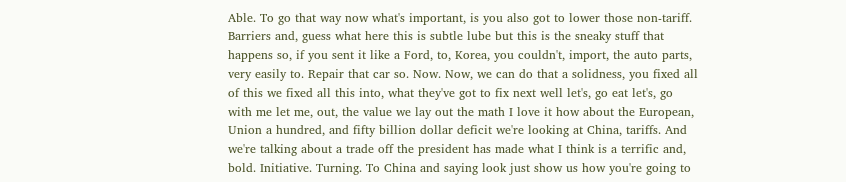Able. To go that way now what's important, is you also got to lower those non-tariff. Barriers and, guess what here this is subtle lube but this is the sneaky stuff that happens so, if you sent it like a Ford, to, Korea, you couldn't, import, the auto parts, very easily to. Repair that car so. Now. Now, we can do that a solidness, you fixed all of this we fixed all this into, what they've got to fix next well let's, go eat let's, go with me let me, out, the value we lay out the math I love it how about the European, Union a hundred, and fifty billion dollar deficit we're looking at China, tariffs. And we're talking about a trade off the president has made what I think is a terrific and, bold. Initiative. Turning. To China and saying look just show us how you're going to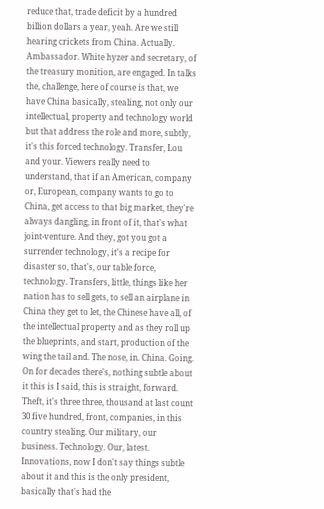reduce that, trade deficit by a hundred billion dollars a year, yeah. Are we still hearing crickets from China. Actually. Ambassador. White hyzer and secretary, of the treasury monition, are engaged. In talks the, challenge, here of course is that, we have China basically, stealing, not only our intellectual, property and technology world but that address the role and more, subtly, it's this forced technology. Transfer, Lou and your. Viewers really need to understand, that if an American, company or, European, company wants to go to China, get access to that big market, they're always dangling, in front of it, that's what joint-venture. And they, got you got a surrender technology, it's a recipe for disaster so, that's, our table force, technology. Transfers, little, things like her nation has to sell gets, to sell an airplane in China they get to let, the Chinese have all, of the intellectual property and as they roll up the blueprints, and start, production of the wing the tail and. The nose, in. China. Going. On for decades there's, nothing subtle about it this is I said, this is straight, forward. Theft, it's three three, thousand at last count 30 five hundred, front, companies, in this country stealing. Our military, our business. Technology. Our, latest. Innovations, now I don't say things subtle about it and this is the only president, basically that's had the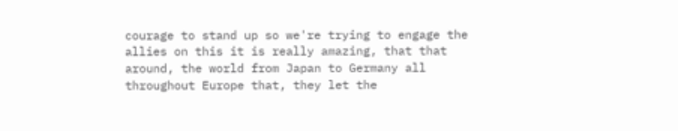courage to stand up so we're trying to engage the allies on this it is really amazing, that that around, the world from Japan to Germany all throughout Europe that, they let the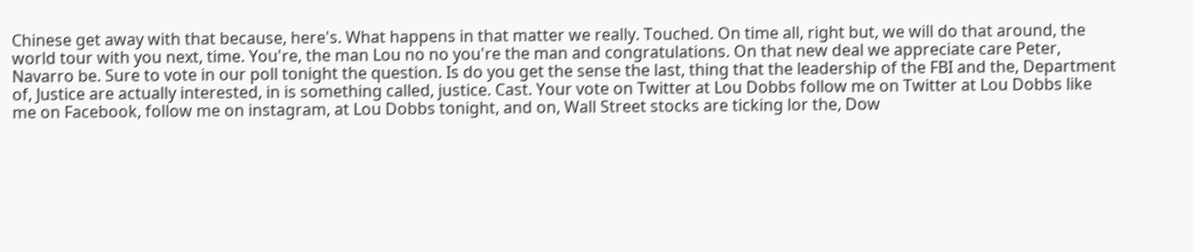Chinese get away with that because, here's. What happens in that matter we really. Touched. On time all, right but, we will do that around, the world tour with you next, time. You're, the man Lou no no you're the man and congratulations. On that new deal we appreciate care Peter, Navarro be. Sure to vote in our poll tonight the question. Is do you get the sense the last, thing that the leadership of the FBI and the, Department of, Justice are actually interested, in is something called, justice. Cast. Your vote on Twitter at Lou Dobbs follow me on Twitter at Lou Dobbs like me on Facebook, follow me on instagram, at Lou Dobbs tonight, and on, Wall Street stocks are ticking lor the, Dow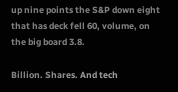up nine points the S&P down eight that has deck fell 60, volume, on the big board 3.8.

Billion. Shares. And tech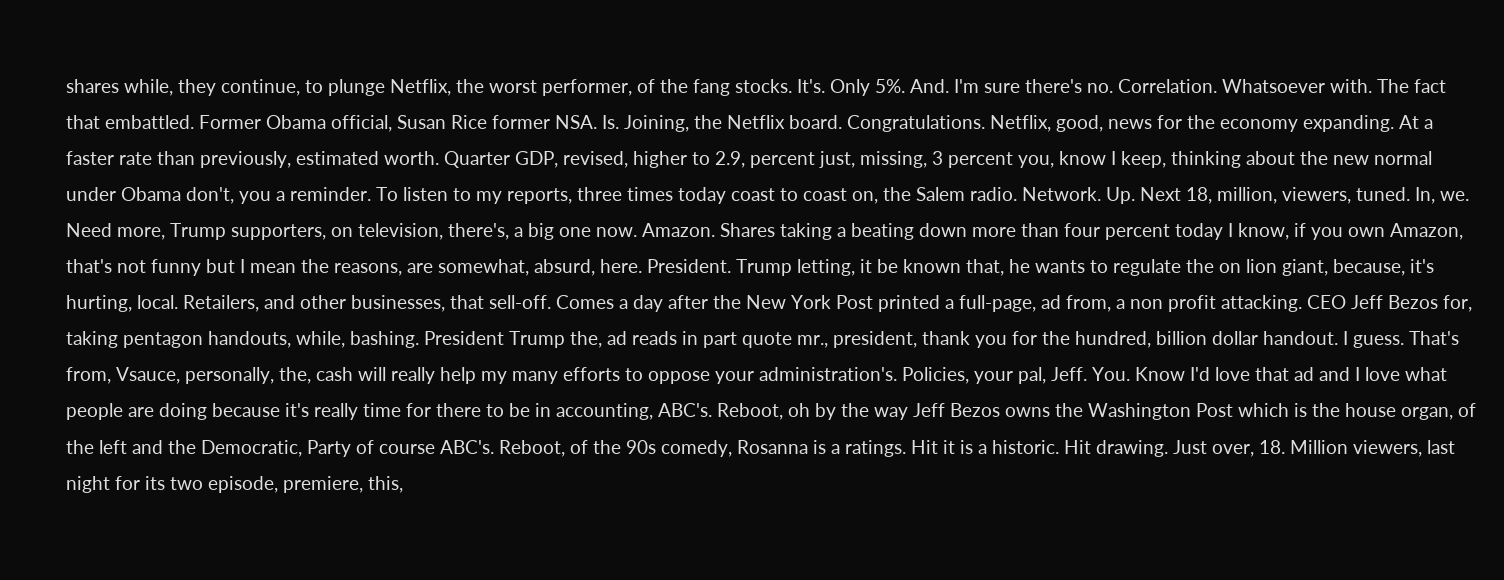shares while, they continue, to plunge Netflix, the worst performer, of the fang stocks. It's. Only 5%. And. I'm sure there's no. Correlation. Whatsoever with. The fact that embattled. Former Obama official, Susan Rice former NSA. Is. Joining, the Netflix board. Congratulations. Netflix, good, news for the economy expanding. At a faster rate than previously, estimated worth. Quarter GDP, revised, higher to 2.9, percent just, missing, 3 percent you, know I keep, thinking about the new normal under Obama don't, you a reminder. To listen to my reports, three times today coast to coast on, the Salem radio. Network. Up. Next 18, million, viewers, tuned. In, we. Need more, Trump supporters, on television, there's, a big one now. Amazon. Shares taking a beating down more than four percent today I know, if you own Amazon, that's not funny but I mean the reasons, are somewhat, absurd, here. President. Trump letting, it be known that, he wants to regulate the on lion giant, because, it's hurting, local. Retailers, and other businesses, that sell-off. Comes a day after the New York Post printed a full-page, ad from, a non profit attacking. CEO Jeff Bezos for, taking pentagon handouts, while, bashing. President Trump the, ad reads in part quote mr., president, thank you for the hundred, billion dollar handout. I guess. That's from, Vsauce, personally, the, cash will really help my many efforts to oppose your administration's. Policies, your pal, Jeff. You. Know I'd love that ad and I love what people are doing because it's really time for there to be in accounting, ABC's. Reboot, oh by the way Jeff Bezos owns the Washington Post which is the house organ, of the left and the Democratic, Party of course ABC's. Reboot, of the 90s comedy, Rosanna is a ratings. Hit it is a historic. Hit drawing. Just over, 18. Million viewers, last night for its two episode, premiere, this,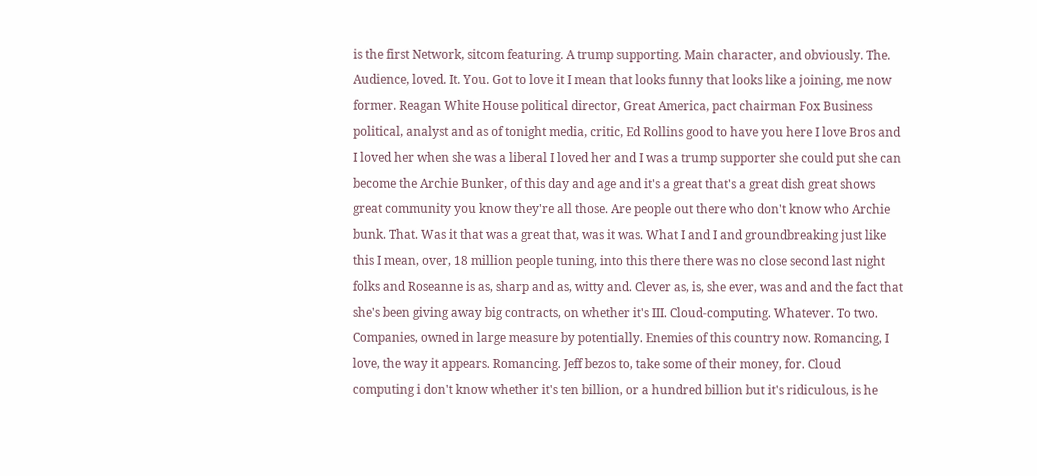is the first Network, sitcom featuring. A trump supporting. Main character, and obviously. The. Audience, loved. It. You. Got to love it I mean that looks funny that looks like a joining, me now former. Reagan White House political director, Great America, pact chairman Fox Business political, analyst and as of tonight media, critic, Ed Rollins good to have you here I love Bros and I loved her when she was a liberal I loved her and I was a trump supporter she could put she can become the Archie Bunker, of this day and age and it's a great that's a great dish great shows great community you know they're all those. Are people out there who don't know who Archie bunk. That. Was it that was a great that, was it was. What I and I and groundbreaking just like this I mean, over, 18 million people tuning, into this there there was no close second last night folks and Roseanne is as, sharp and as, witty and. Clever as, is, she ever, was and and the fact that she's been giving away big contracts, on whether it's III. Cloud-computing. Whatever. To two. Companies, owned in large measure by potentially. Enemies of this country now. Romancing, I love, the way it appears. Romancing. Jeff bezos to, take some of their money, for. Cloud computing i don't know whether it's ten billion, or a hundred billion but it's ridiculous, is he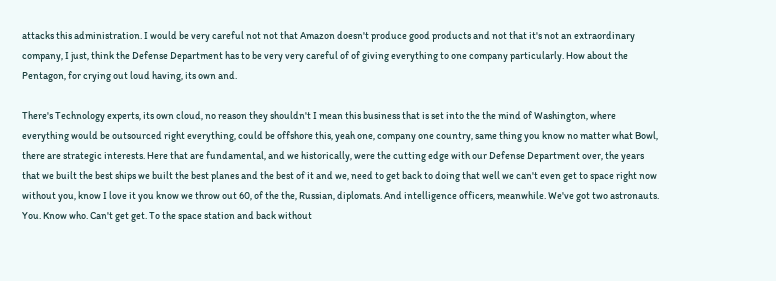attacks this administration. I would be very careful not not that Amazon doesn't produce good products and not that it's not an extraordinary company, I just, think the Defense Department has to be very very careful of of giving everything to one company particularly. How about the Pentagon, for crying out loud having, its own and.

There's Technology experts, its own cloud, no reason they shouldn't I mean this business that is set into the the mind of Washington, where everything would be outsourced right everything, could be offshore this, yeah one, company one country, same thing you know no matter what Bowl, there are strategic interests. Here that are fundamental, and we historically, were the cutting edge with our Defense Department over, the years that we built the best ships we built the best planes and the best of it and we, need to get back to doing that well we can't even get to space right now without you, know I love it you know we throw out 60, of the the, Russian, diplomats. And intelligence officers, meanwhile. We've got two astronauts. You. Know who. Can't get get. To the space station and back without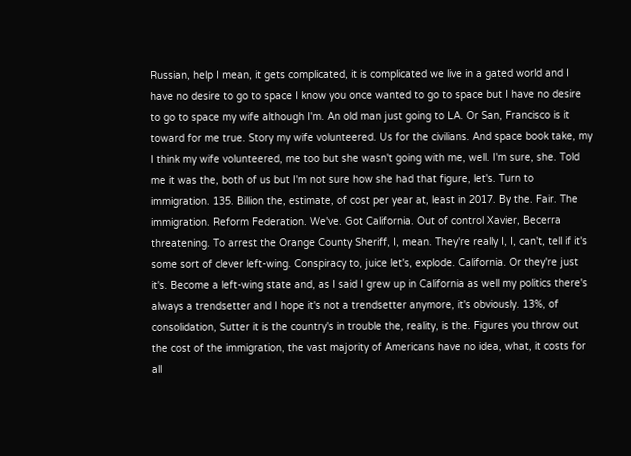Russian, help I mean, it gets complicated, it is complicated we live in a gated world and I have no desire to go to space I know you once wanted to go to space but I have no desire to go to space my wife although I'm. An old man just going to LA. Or San, Francisco is it toward for me true. Story my wife volunteered. Us for the civilians. And space book take, my I think my wife volunteered, me too but she wasn't going with me, well. I'm sure, she. Told me it was the, both of us but I'm not sure how she had that figure, let's. Turn to immigration. 135. Billion the, estimate, of cost per year at, least in 2017. By the. Fair. The immigration. Reform Federation. We've. Got California. Out of control Xavier, Becerra threatening. To arrest the Orange County Sheriff, I, mean. They're really I, I, can't, tell if it's some sort of clever left-wing. Conspiracy to, juice let's, explode. California. Or they're just it's. Become a left-wing state and, as I said I grew up in California as well my politics there's always a trendsetter and I hope it's not a trendsetter anymore, it's obviously. 13%, of consolidation, Sutter it is the country's in trouble the, reality, is the. Figures you throw out the cost of the immigration, the vast majority of Americans have no idea, what, it costs for all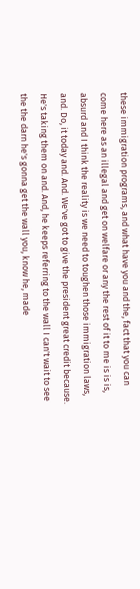these immigration programs, and what have you and the, fact that you can come here as an illegal and get on welfare or any the rest of it to me is is is, absurd and I think the reality is we need to toughen those immigration laws, and. Do, it today and. And. We've got to give the president great credit because. He's taking them on and. And, he keeps referring to the wall I can't wait to see the the darn he's gonna get the wall you, know he, made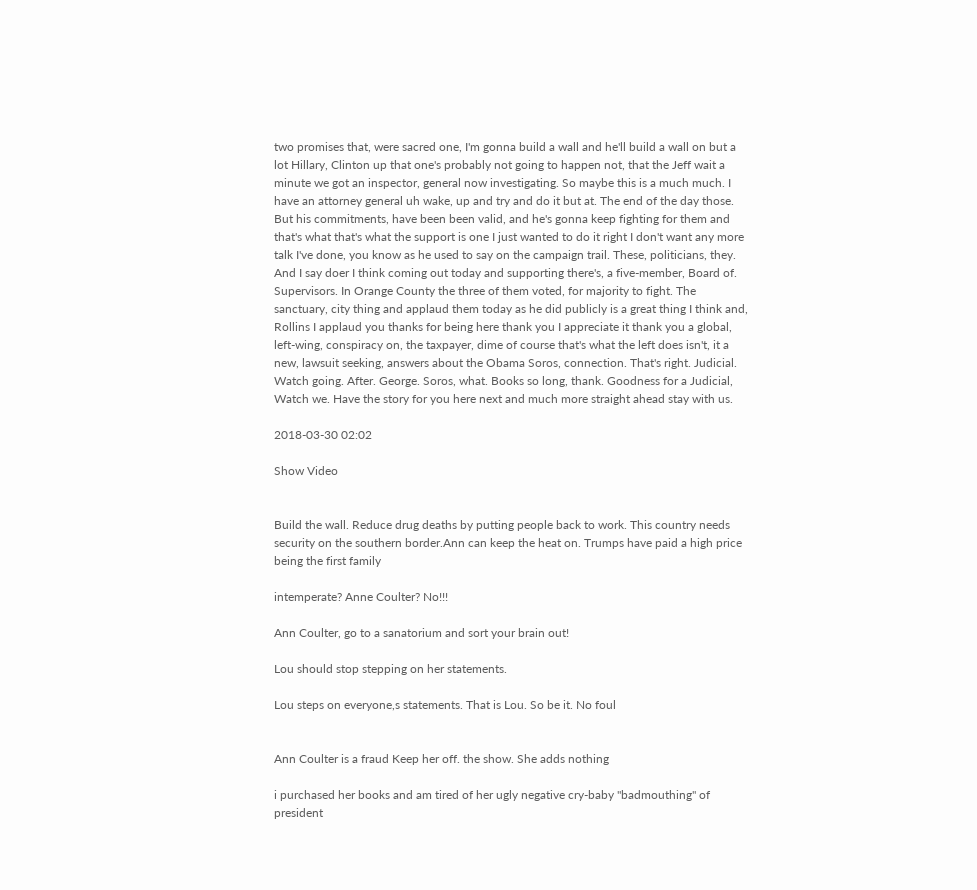two promises that, were sacred one, I'm gonna build a wall and he'll build a wall on but a lot Hillary, Clinton up that one's probably not going to happen not, that the Jeff wait a minute we got an inspector, general now investigating. So maybe this is a much much. I have an attorney general uh wake, up and try and do it but at. The end of the day those. But his commitments, have been been valid, and he's gonna keep fighting for them and that's what that's what the support is one I just wanted to do it right I don't want any more talk I've done, you know as he used to say on the campaign trail. These, politicians, they. And I say doer I think coming out today and supporting there's, a five-member, Board of. Supervisors. In Orange County the three of them voted, for majority to fight. The sanctuary, city thing and applaud them today as he did publicly is a great thing I think and, Rollins I applaud you thanks for being here thank you I appreciate it thank you a global, left-wing, conspiracy on, the taxpayer, dime of course that's what the left does isn't, it a new, lawsuit seeking, answers about the Obama Soros, connection. That's right. Judicial. Watch going. After. George. Soros, what. Books so long, thank. Goodness for a Judicial, Watch we. Have the story for you here next and much more straight ahead stay with us.

2018-03-30 02:02

Show Video


Build the wall. Reduce drug deaths by putting people back to work. This country needs security on the southern border.Ann can keep the heat on. Trumps have paid a high price being the first family

intemperate? Anne Coulter? No!!!

Ann Coulter, go to a sanatorium and sort your brain out!

Lou should stop stepping on her statements.

Lou steps on everyone,s statements. That is Lou. So be it. No foul


Ann Coulter is a fraud Keep her off. the show. She adds nothing

i purchased her books and am tired of her ugly negative cry-baby "badmouthing" of president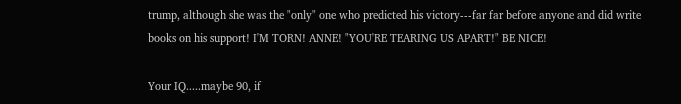trump, although she was the "only" one who predicted his victory---far far before anyone and did write books on his support! I'M TORN! ANNE! "YOU'RE TEARING US APART!" BE NICE!

Your IQ.....maybe 90, if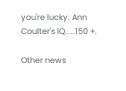you're lucky. Ann Coulter's IQ.....150 +.

Other news